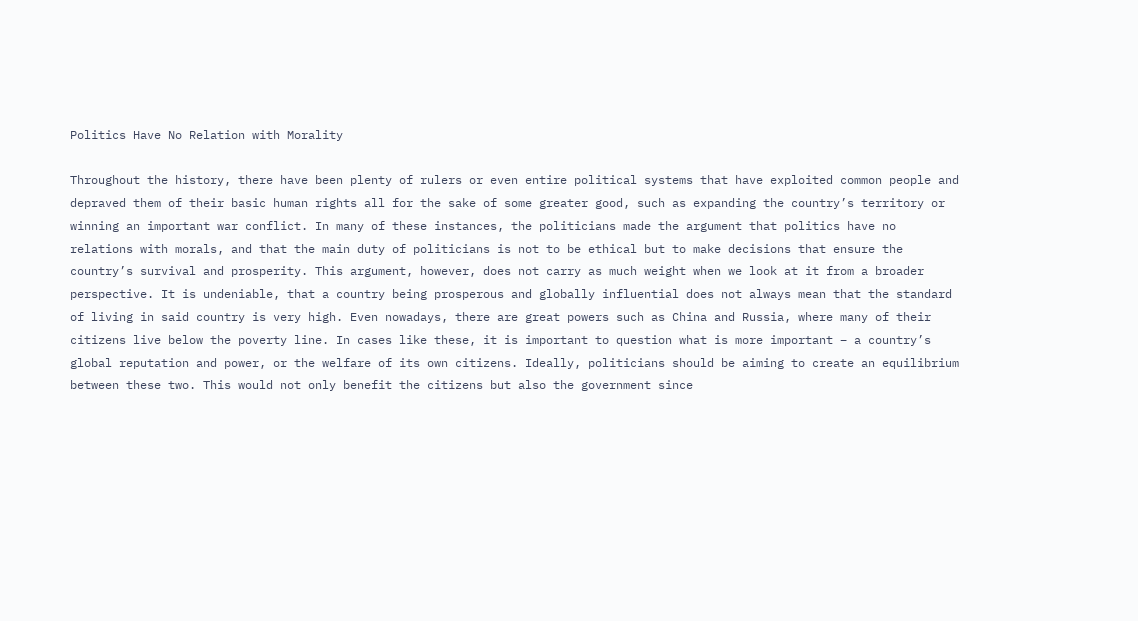Politics Have No Relation with Morality

Throughout the history, there have been plenty of rulers or even entire political systems that have exploited common people and depraved them of their basic human rights all for the sake of some greater good, such as expanding the country’s territory or winning an important war conflict. In many of these instances, the politicians made the argument that politics have no relations with morals, and that the main duty of politicians is not to be ethical but to make decisions that ensure the country’s survival and prosperity. This argument, however, does not carry as much weight when we look at it from a broader perspective. It is undeniable, that a country being prosperous and globally influential does not always mean that the standard of living in said country is very high. Even nowadays, there are great powers such as China and Russia, where many of their citizens live below the poverty line. In cases like these, it is important to question what is more important – a country’s global reputation and power, or the welfare of its own citizens. Ideally, politicians should be aiming to create an equilibrium between these two. This would not only benefit the citizens but also the government since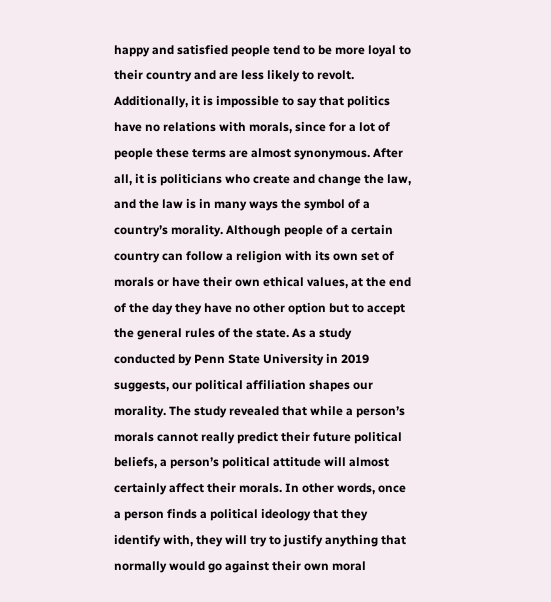happy and satisfied people tend to be more loyal to their country and are less likely to revolt. Additionally, it is impossible to say that politics have no relations with morals, since for a lot of people these terms are almost synonymous. After all, it is politicians who create and change the law, and the law is in many ways the symbol of a country’s morality. Although people of a certain country can follow a religion with its own set of morals or have their own ethical values, at the end of the day they have no other option but to accept the general rules of the state. As a study conducted by Penn State University in 2019 suggests, our political affiliation shapes our morality. The study revealed that while a person’s morals cannot really predict their future political beliefs, a person’s political attitude will almost certainly affect their morals. In other words, once a person finds a political ideology that they identify with, they will try to justify anything that normally would go against their own moral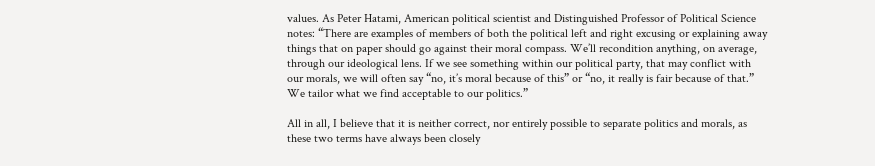values. As Peter Hatami, American political scientist and Distinguished Professor of Political Science notes: “There are examples of members of both the political left and right excusing or explaining away things that on paper should go against their moral compass. We’ll recondition anything, on average, through our ideological lens. If we see something within our political party, that may conflict with our morals, we will often say “no, it’s moral because of this” or “no, it really is fair because of that.” We tailor what we find acceptable to our politics.”

All in all, I believe that it is neither correct, nor entirely possible to separate politics and morals, as these two terms have always been closely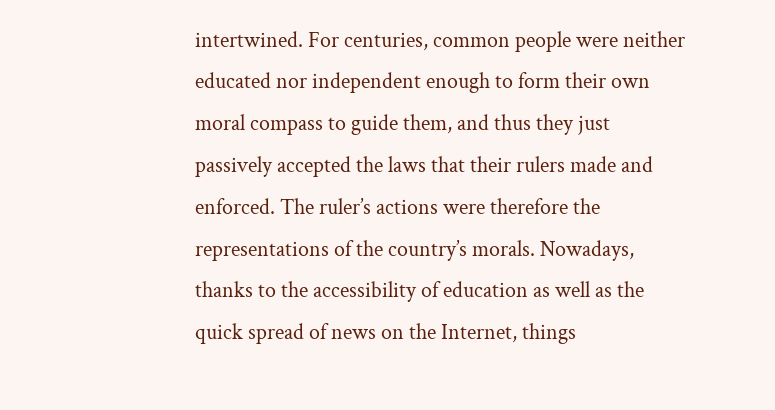intertwined. For centuries, common people were neither educated nor independent enough to form their own moral compass to guide them, and thus they just passively accepted the laws that their rulers made and enforced. The ruler’s actions were therefore the representations of the country’s morals. Nowadays, thanks to the accessibility of education as well as the quick spread of news on the Internet, things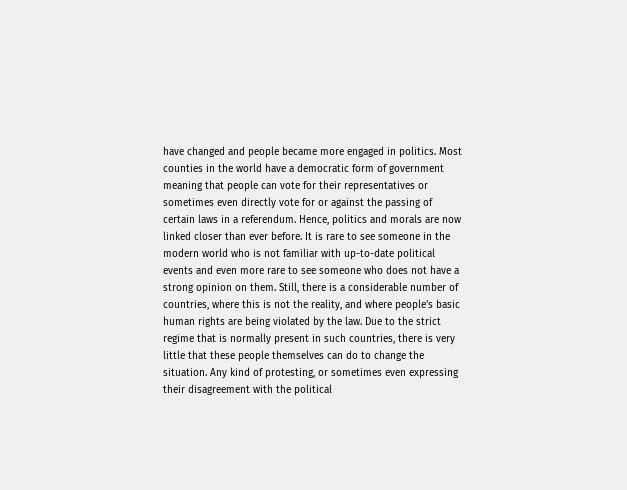have changed and people became more engaged in politics. Most counties in the world have a democratic form of government meaning that people can vote for their representatives or sometimes even directly vote for or against the passing of certain laws in a referendum. Hence, politics and morals are now linked closer than ever before. It is rare to see someone in the modern world who is not familiar with up-to-date political events and even more rare to see someone who does not have a strong opinion on them. Still, there is a considerable number of countries, where this is not the reality, and where people’s basic human rights are being violated by the law. Due to the strict regime that is normally present in such countries, there is very little that these people themselves can do to change the situation. Any kind of protesting, or sometimes even expressing their disagreement with the political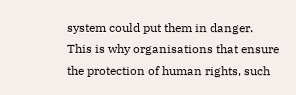system could put them in danger. This is why organisations that ensure the protection of human rights, such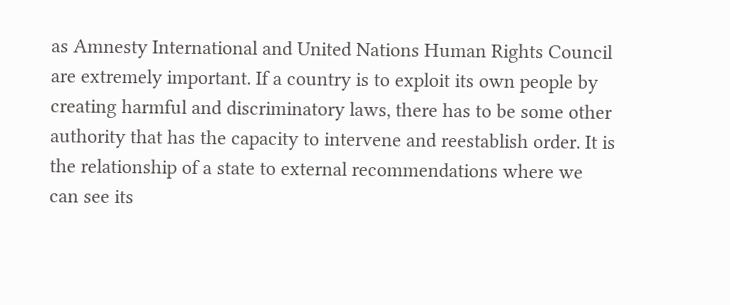as Amnesty International and United Nations Human Rights Council are extremely important. If a country is to exploit its own people by creating harmful and discriminatory laws, there has to be some other authority that has the capacity to intervene and reestablish order. It is the relationship of a state to external recommendations where we can see its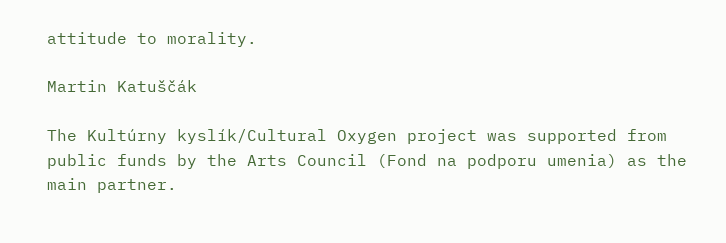attitude to morality.

Martin Katuščák

The Kultúrny kyslík/Cultural Oxygen project was supported from public funds by the Arts Council (Fond na podporu umenia) as the main partner.